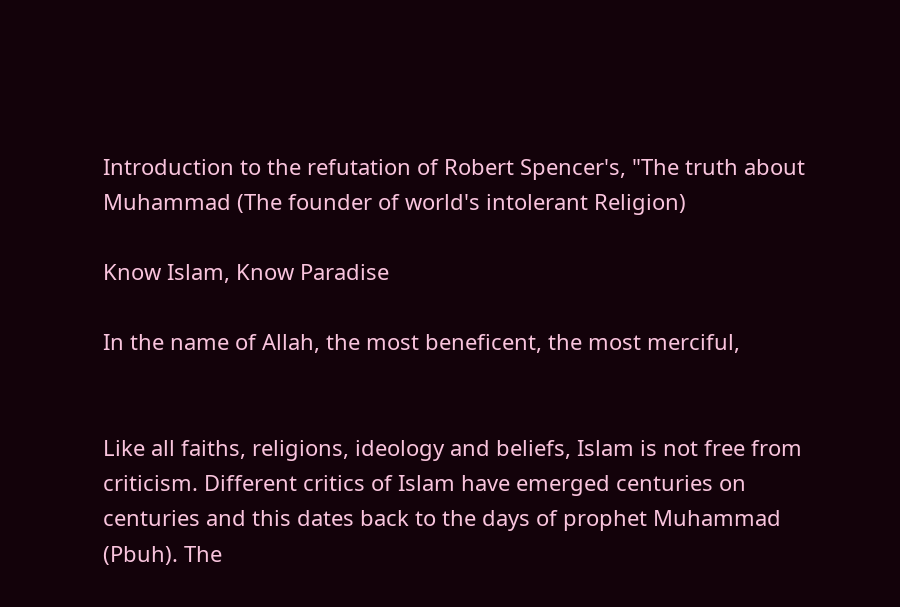Introduction to the refutation of Robert Spencer's, "The truth about Muhammad (The founder of world's intolerant Religion)

Know Islam, Know Paradise

In the name of Allah, the most beneficent, the most merciful,


Like all faiths, religions, ideology and beliefs, Islam is not free from criticism. Different critics of Islam have emerged centuries on centuries and this dates back to the days of prophet Muhammad (Pbuh). The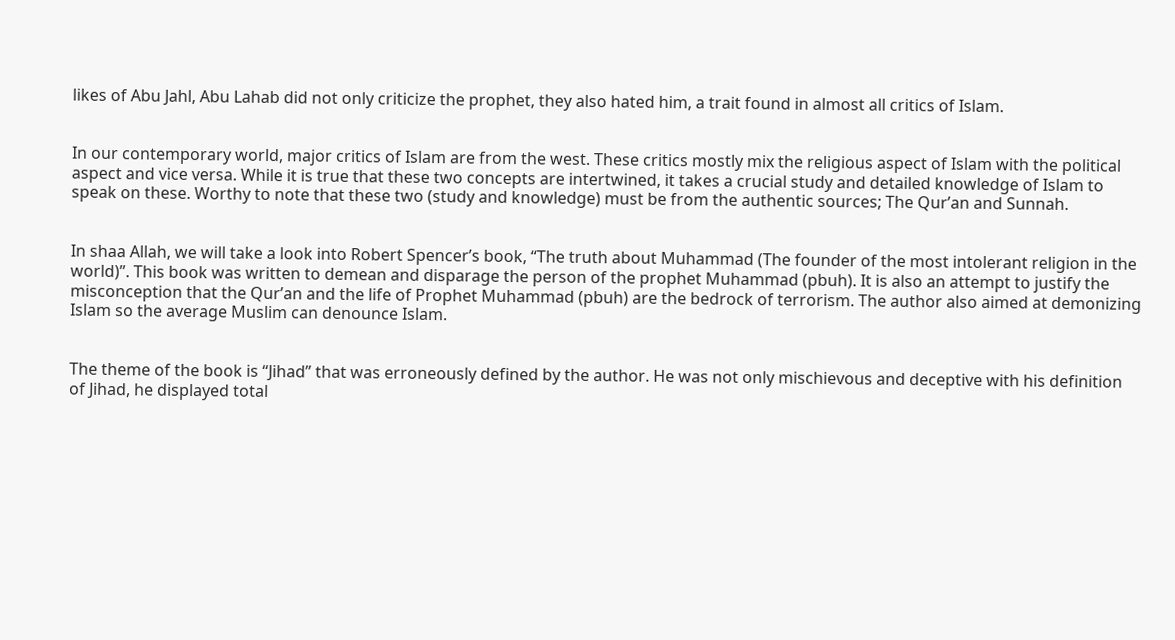likes of Abu Jahl, Abu Lahab did not only criticize the prophet, they also hated him, a trait found in almost all critics of Islam.


In our contemporary world, major critics of Islam are from the west. These critics mostly mix the religious aspect of Islam with the political aspect and vice versa. While it is true that these two concepts are intertwined, it takes a crucial study and detailed knowledge of Islam to speak on these. Worthy to note that these two (study and knowledge) must be from the authentic sources; The Qur’an and Sunnah.


In shaa Allah, we will take a look into Robert Spencer’s book, “The truth about Muhammad (The founder of the most intolerant religion in the world)”. This book was written to demean and disparage the person of the prophet Muhammad (pbuh). It is also an attempt to justify the misconception that the Qur’an and the life of Prophet Muhammad (pbuh) are the bedrock of terrorism. The author also aimed at demonizing Islam so the average Muslim can denounce Islam.


The theme of the book is “Jihad” that was erroneously defined by the author. He was not only mischievous and deceptive with his definition of Jihad, he displayed total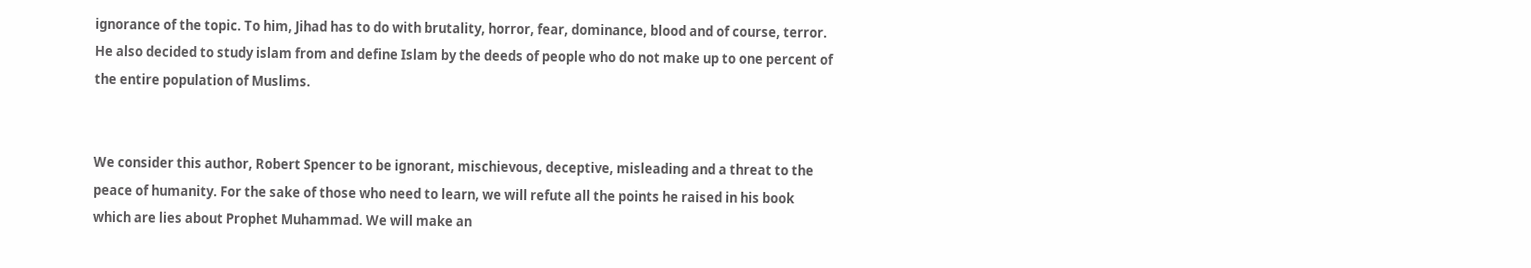ignorance of the topic. To him, Jihad has to do with brutality, horror, fear, dominance, blood and of course, terror. He also decided to study islam from and define Islam by the deeds of people who do not make up to one percent of the entire population of Muslims.


We consider this author, Robert Spencer to be ignorant, mischievous, deceptive, misleading and a threat to the peace of humanity. For the sake of those who need to learn, we will refute all the points he raised in his book which are lies about Prophet Muhammad. We will make an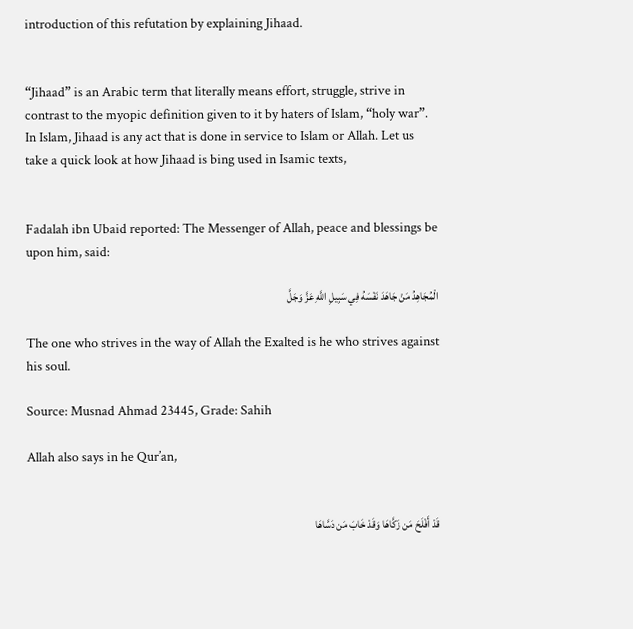introduction of this refutation by explaining Jihaad.


“Jihaad” is an Arabic term that literally means effort, struggle, strive in contrast to the myopic definition given to it by haters of Islam, “holy war”. In Islam, Jihaad is any act that is done in service to Islam or Allah. Let us take a quick look at how Jihaad is bing used in Isamic texts,


Fadalah ibn Ubaid reported: The Messenger of Allah, peace and blessings be upon him, said:

الْمُجَاهِدُ مَنْ جَاهَدَ نَفْسَهُ فِي سَبِيلِ اللَّهِ عَزَّ وَجَلَّ

The one who strives in the way of Allah the Exalted is he who strives against his soul.

Source: Musnad Ahmad 23445, Grade: Sahih

Allah also says in he Qur’an,


قَدْ أَفْلَحَ مَن زَكَّاهَا وَقَدْ خَابَ مَن دَسَّاهَا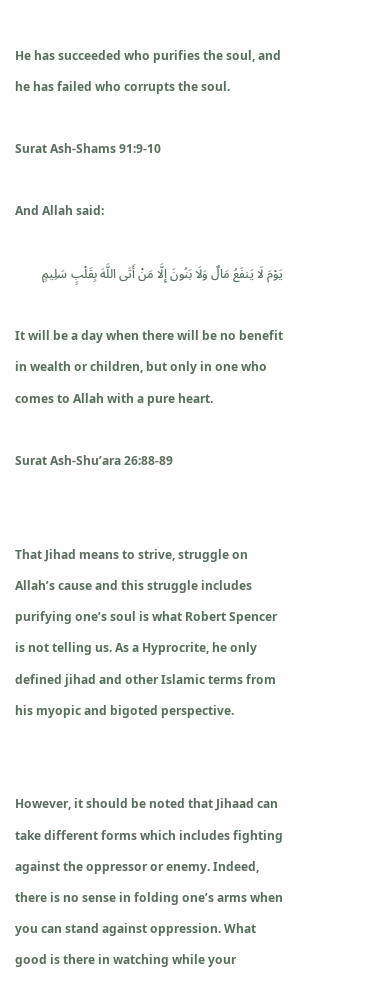He has succeeded who purifies the soul, and he has failed who corrupts the soul.

Surat Ash-Shams 91:9-10

And Allah said:

يَوْمَ لَا يَنفَعُ مَالٌ وَلَا بَنُونَ إِلَّا مَنْ أَتَى اللَّهَ بِقَلْبٍ سَلِيمٍ

It will be a day when there will be no benefit in wealth or children, but only in one who comes to Allah with a pure heart.

Surat Ash-Shu’ara 26:88-89


That Jihad means to strive, struggle on Allah’s cause and this struggle includes purifying one’s soul is what Robert Spencer is not telling us. As a Hyprocrite, he only defined jihad and other Islamic terms from his myopic and bigoted perspective.


However, it should be noted that Jihaad can take different forms which includes fighting against the oppressor or enemy. Indeed, there is no sense in folding one’s arms when you can stand against oppression. What good is there in watching while your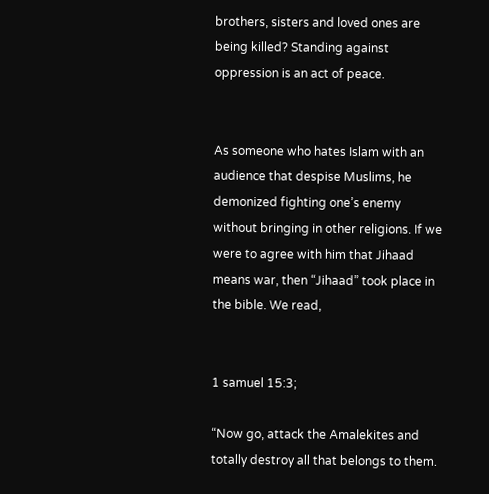brothers, sisters and loved ones are being killed? Standing against oppression is an act of peace.


As someone who hates Islam with an audience that despise Muslims, he demonized fighting one’s enemy without bringing in other religions. If we were to agree with him that Jihaad means war, then “Jihaad” took place in the bible. We read,


1 samuel 15:3;

“Now go, attack the Amalekites and totally destroy all that belongs to them.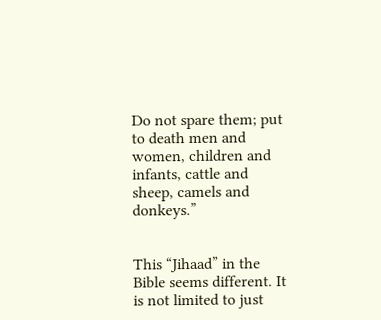Do not spare them; put to death men and women, children and infants, cattle and sheep, camels and donkeys.”


This “Jihaad” in the Bible seems different. It is not limited to just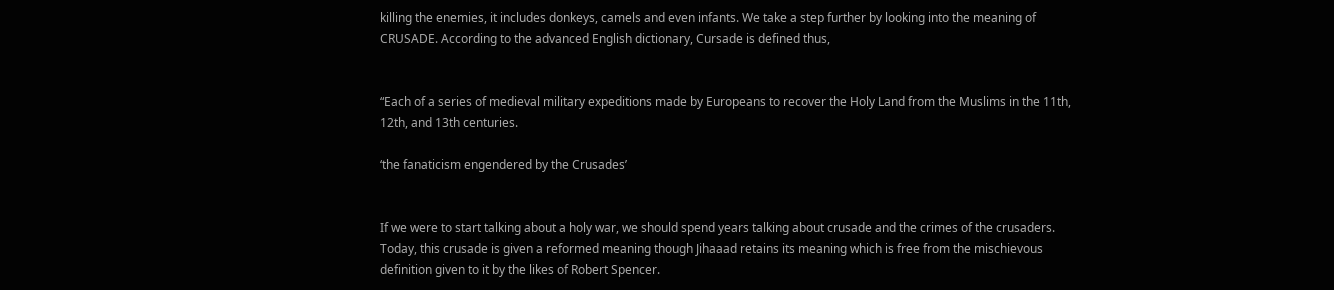killing the enemies, it includes donkeys, camels and even infants. We take a step further by looking into the meaning of CRUSADE. According to the advanced English dictionary, Cursade is defined thus,


“Each of a series of medieval military expeditions made by Europeans to recover the Holy Land from the Muslims in the 11th, 12th, and 13th centuries.

‘the fanaticism engendered by the Crusades’


If we were to start talking about a holy war, we should spend years talking about crusade and the crimes of the crusaders. Today, this crusade is given a reformed meaning though Jihaaad retains its meaning which is free from the mischievous definition given to it by the likes of Robert Spencer.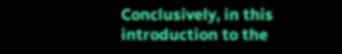Conclusively, in this introduction to the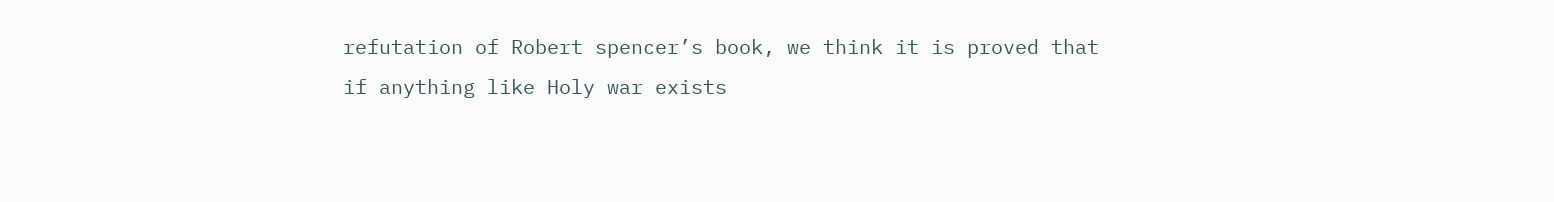refutation of Robert spencer’s book, we think it is proved that if anything like Holy war exists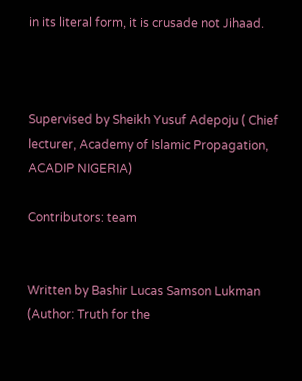in its literal form, it is crusade not Jihaad.



Supervised by Sheikh Yusuf Adepoju ( Chief lecturer, Academy of Islamic Propagation, ACADIP NIGERIA)

Contributors: team


Written by Bashir Lucas Samson Lukman (Author: Truth for the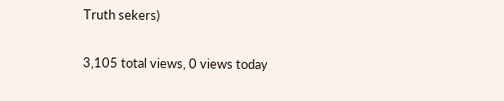Truth sekers)


3,105 total views, 0 views today